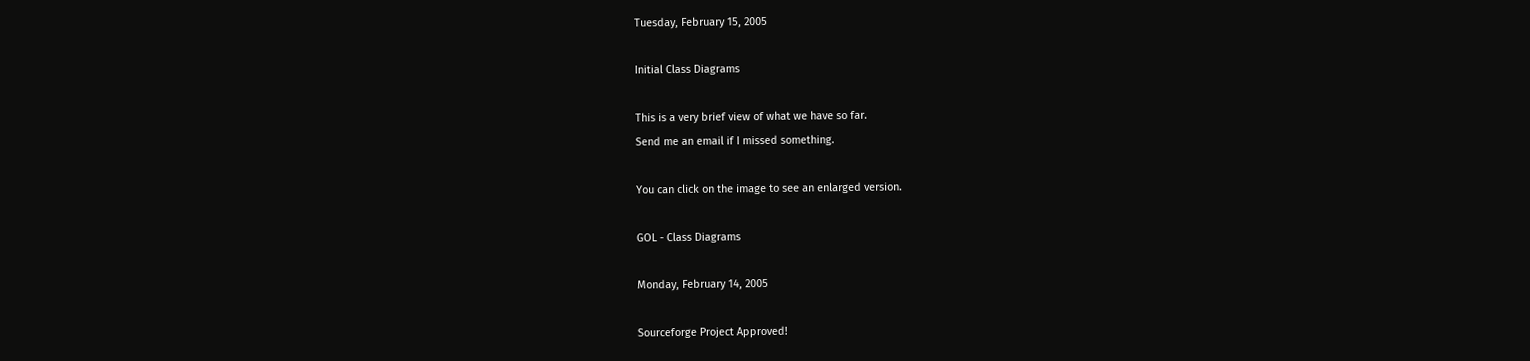Tuesday, February 15, 2005

Initial Class Diagrams

This is a very brief view of what we have so far.
Send me an email if I missed something.

You can click on the image to see an enlarged version.

GOL - Class Diagrams

Monday, February 14, 2005

Sourceforge Project Approved!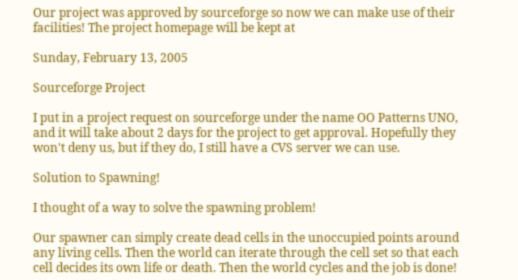Our project was approved by sourceforge so now we can make use of their facilities! The project homepage will be kept at

Sunday, February 13, 2005

Sourceforge Project

I put in a project request on sourceforge under the name OO Patterns UNO, and it will take about 2 days for the project to get approval. Hopefully they won't deny us, but if they do, I still have a CVS server we can use.

Solution to Spawning!

I thought of a way to solve the spawning problem!

Our spawner can simply create dead cells in the unoccupied points around any living cells. Then the world can iterate through the cell set so that each cell decides its own life or death. Then the world cycles and the job is done!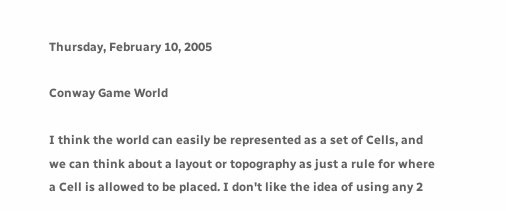Thursday, February 10, 2005

Conway Game World

I think the world can easily be represented as a set of Cells, and we can think about a layout or topography as just a rule for where a Cell is allowed to be placed. I don't like the idea of using any 2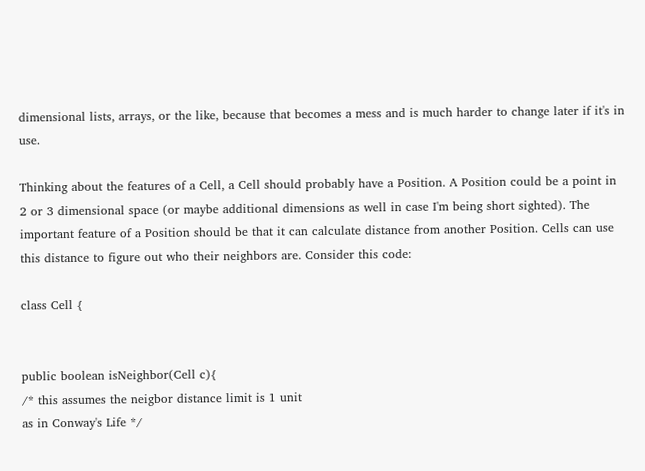dimensional lists, arrays, or the like, because that becomes a mess and is much harder to change later if it's in use.

Thinking about the features of a Cell, a Cell should probably have a Position. A Position could be a point in 2 or 3 dimensional space (or maybe additional dimensions as well in case I'm being short sighted). The important feature of a Position should be that it can calculate distance from another Position. Cells can use this distance to figure out who their neighbors are. Consider this code:

class Cell {


public boolean isNeighbor(Cell c){
/* this assumes the neigbor distance limit is 1 unit
as in Conway's Life */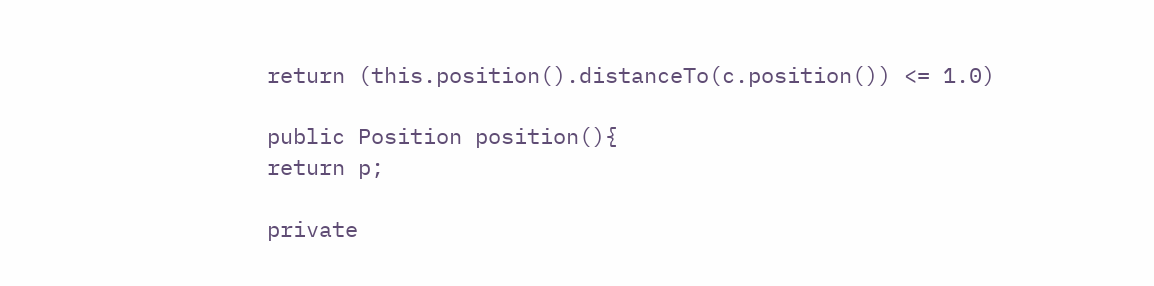return (this.position().distanceTo(c.position()) <= 1.0)

public Position position(){
return p;

private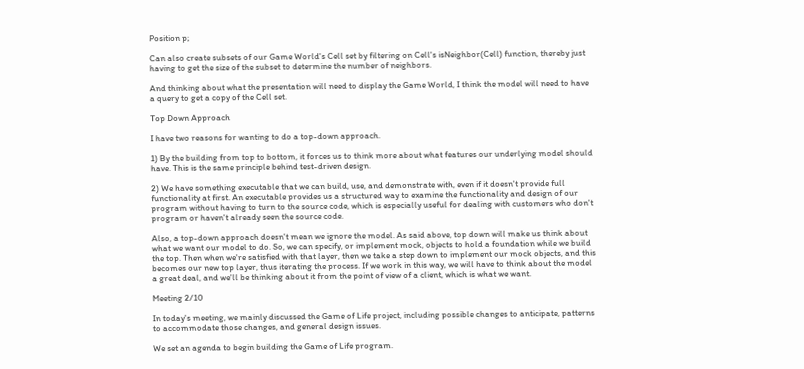Position p;

Can also create subsets of our Game World's Cell set by filtering on Cell's isNeighbor(Cell) function, thereby just having to get the size of the subset to determine the number of neighbors.

And thinking about what the presentation will need to display the Game World, I think the model will need to have a query to get a copy of the Cell set.

Top Down Approach

I have two reasons for wanting to do a top-down approach.

1) By the building from top to bottom, it forces us to think more about what features our underlying model should have. This is the same principle behind test-driven design.

2) We have something executable that we can build, use, and demonstrate with, even if it doesn't provide full functionality at first. An executable provides us a structured way to examine the functionality and design of our program without having to turn to the source code, which is especially useful for dealing with customers who don't program or haven't already seen the source code.

Also, a top-down approach doesn't mean we ignore the model. As said above, top down will make us think about what we want our model to do. So, we can specify, or implement mock, objects to hold a foundation while we build the top. Then when we're satisfied with that layer, then we take a step down to implement our mock objects, and this becomes our new top layer, thus iterating the process. If we work in this way, we will have to think about the model a great deal, and we'll be thinking about it from the point of view of a client, which is what we want.

Meeting 2/10

In today's meeting, we mainly discussed the Game of Life project, including possible changes to anticipate, patterns to accommodate those changes, and general design issues.

We set an agenda to begin building the Game of Life program.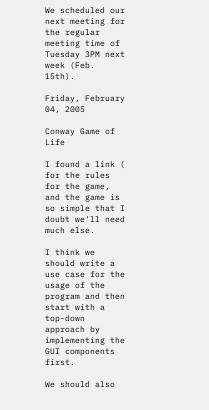We scheduled our next meeting for the regular meeting time of Tuesday 3PM next week (Feb. 15th).

Friday, February 04, 2005

Conway Game of Life

I found a link ( for the rules for the game, and the game is so simple that I doubt we'll need much else.

I think we should write a use case for the usage of the program and then start with a top-down approach by implementing the GUI components first.

We should also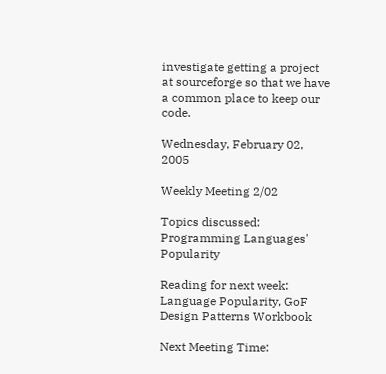investigate getting a project at sourceforge so that we have a common place to keep our code.

Wednesday, February 02, 2005

Weekly Meeting 2/02

Topics discussed: Programming Languages' Popularity

Reading for next week: Language Popularity, GoF Design Patterns Workbook

Next Meeting Time: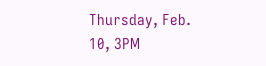Thursday, Feb. 10, 3PM